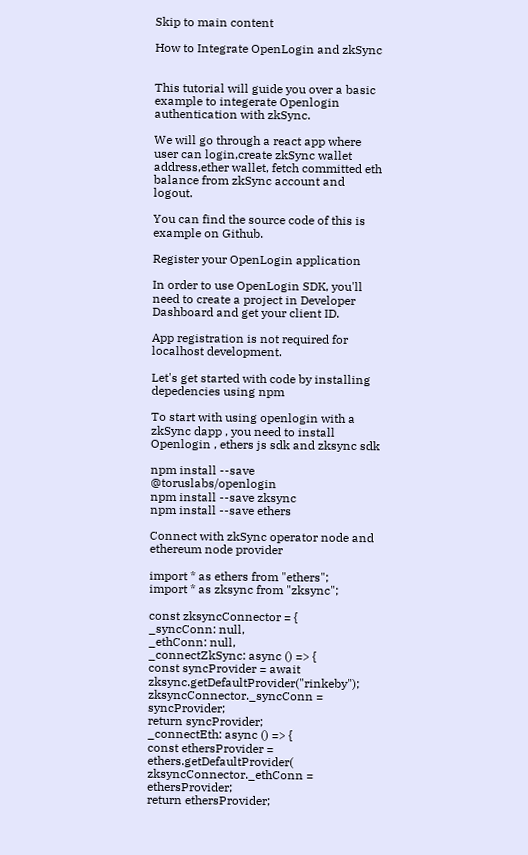Skip to main content

How to Integrate OpenLogin and zkSync


This tutorial will guide you over a basic example to integerate Openlogin authentication with zkSync.

We will go through a react app where user can login,create zkSync wallet address,ether wallet, fetch committed eth balance from zkSync account and logout.

You can find the source code of this is example on Github.

Register your OpenLogin application

In order to use OpenLogin SDK, you'll need to create a project in Developer Dashboard and get your client ID.

App registration is not required for localhost development.

Let's get started with code by installing depedencies using npm

To start with using openlogin with a zkSync dapp , you need to install Openlogin , ethers js sdk and zksync sdk

npm install --save @toruslabs/openlogin
npm install --save zksync
npm install --save ethers

Connect with zkSync operator node and ethereum node provider

import * as ethers from "ethers";
import * as zksync from "zksync";

const zksyncConnector = {
_syncConn: null,
_ethConn: null,
_connectZkSync: async () => {
const syncProvider = await zksync.getDefaultProvider("rinkeby");
zksyncConnector._syncConn = syncProvider;
return syncProvider;
_connectEth: async () => {
const ethersProvider = ethers.getDefaultProvider(
zksyncConnector._ethConn = ethersProvider;
return ethersProvider;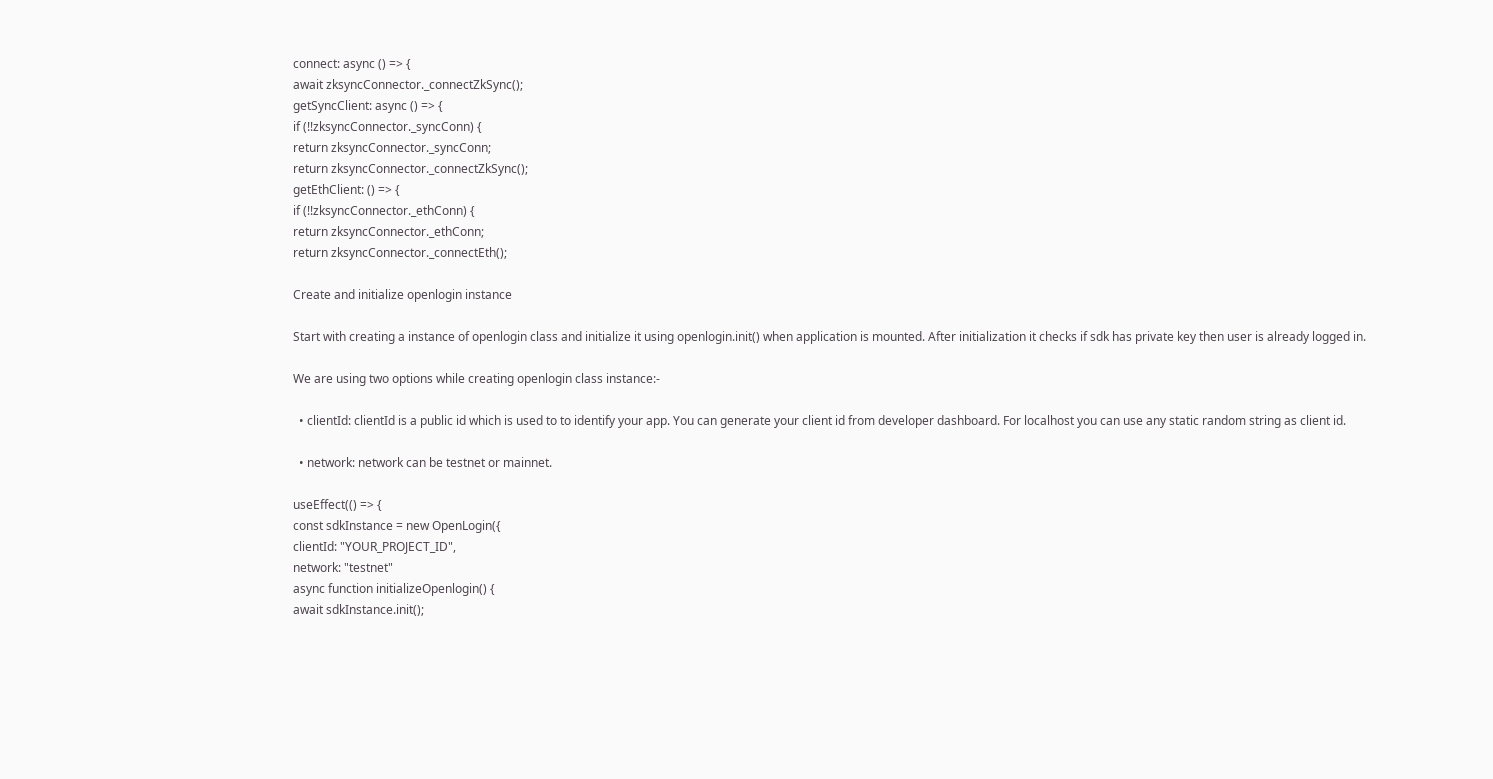connect: async () => {
await zksyncConnector._connectZkSync();
getSyncClient: async () => {
if (!!zksyncConnector._syncConn) {
return zksyncConnector._syncConn;
return zksyncConnector._connectZkSync();
getEthClient: () => {
if (!!zksyncConnector._ethConn) {
return zksyncConnector._ethConn;
return zksyncConnector._connectEth();

Create and initialize openlogin instance

Start with creating a instance of openlogin class and initialize it using openlogin.init() when application is mounted. After initialization it checks if sdk has private key then user is already logged in.

We are using two options while creating openlogin class instance:-

  • clientId: clientId is a public id which is used to to identify your app. You can generate your client id from developer dashboard. For localhost you can use any static random string as client id.

  • network: network can be testnet or mainnet.

useEffect(() => {
const sdkInstance = new OpenLogin({
clientId: "YOUR_PROJECT_ID",
network: "testnet"
async function initializeOpenlogin() {
await sdkInstance.init();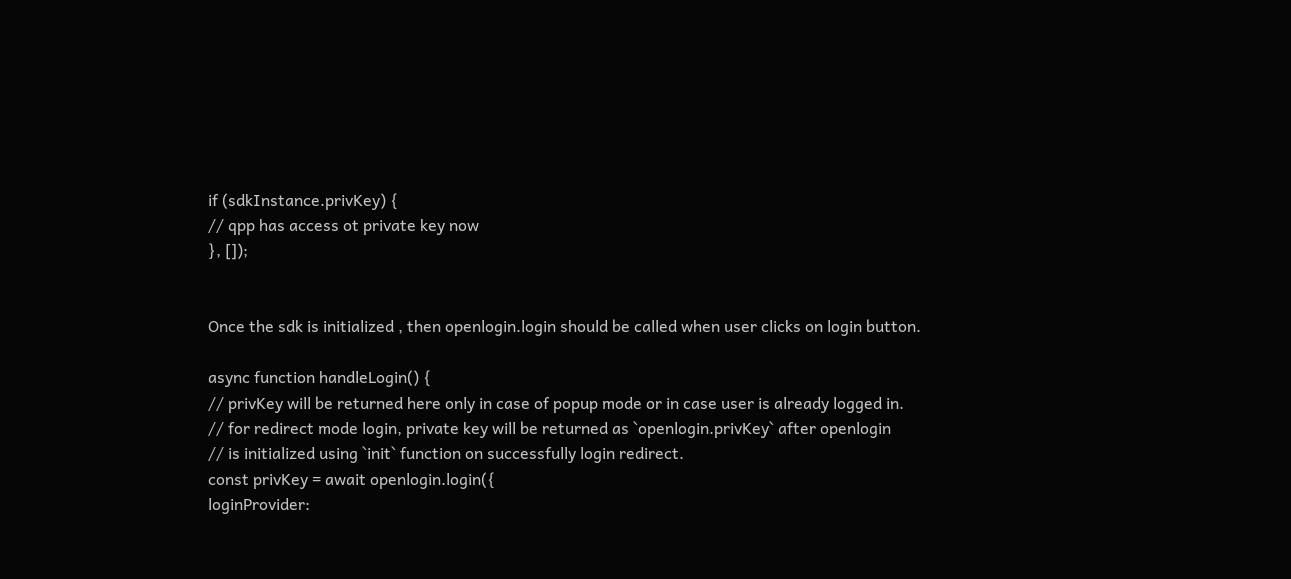if (sdkInstance.privKey) {
// qpp has access ot private key now
}, []);


Once the sdk is initialized , then openlogin.login should be called when user clicks on login button.

async function handleLogin() {
// privKey will be returned here only in case of popup mode or in case user is already logged in.
// for redirect mode login, private key will be returned as `openlogin.privKey` after openlogin
// is initialized using `init` function on successfully login redirect.
const privKey = await openlogin.login({
loginProvider: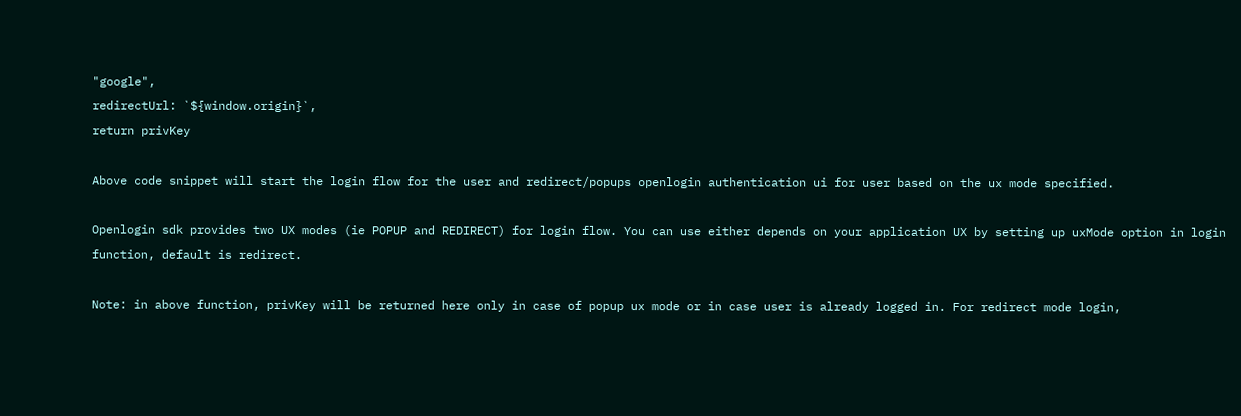"google",
redirectUrl: `${window.origin}`,
return privKey

Above code snippet will start the login flow for the user and redirect/popups openlogin authentication ui for user based on the ux mode specified.

Openlogin sdk provides two UX modes (ie POPUP and REDIRECT) for login flow. You can use either depends on your application UX by setting up uxMode option in login function, default is redirect.

Note: in above function, privKey will be returned here only in case of popup ux mode or in case user is already logged in. For redirect mode login,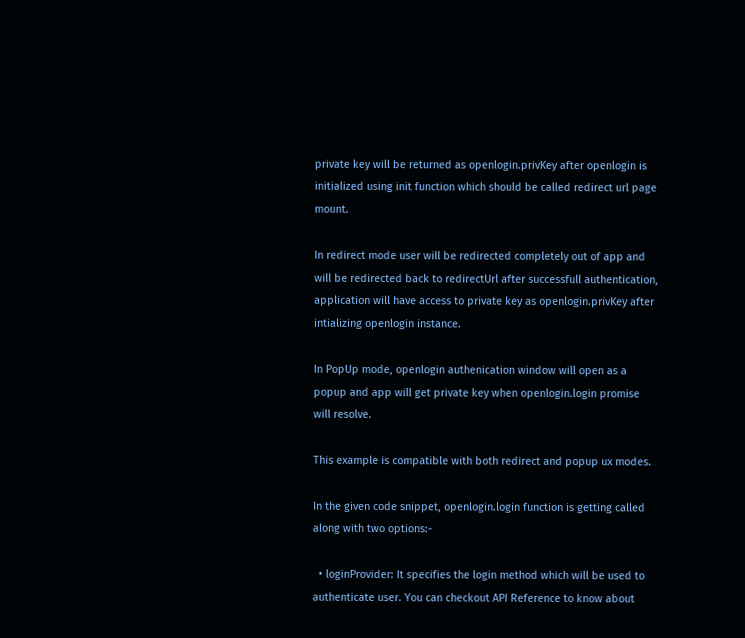private key will be returned as openlogin.privKey after openlogin is initialized using init function which should be called redirect url page mount.

In redirect mode user will be redirected completely out of app and will be redirected back to redirectUrl after successfull authentication, application will have access to private key as openlogin.privKey after intializing openlogin instance.

In PopUp mode, openlogin authenication window will open as a popup and app will get private key when openlogin.login promise will resolve.

This example is compatible with both redirect and popup ux modes.

In the given code snippet, openlogin.login function is getting called along with two options:-

  • loginProvider: It specifies the login method which will be used to authenticate user. You can checkout API Reference to know about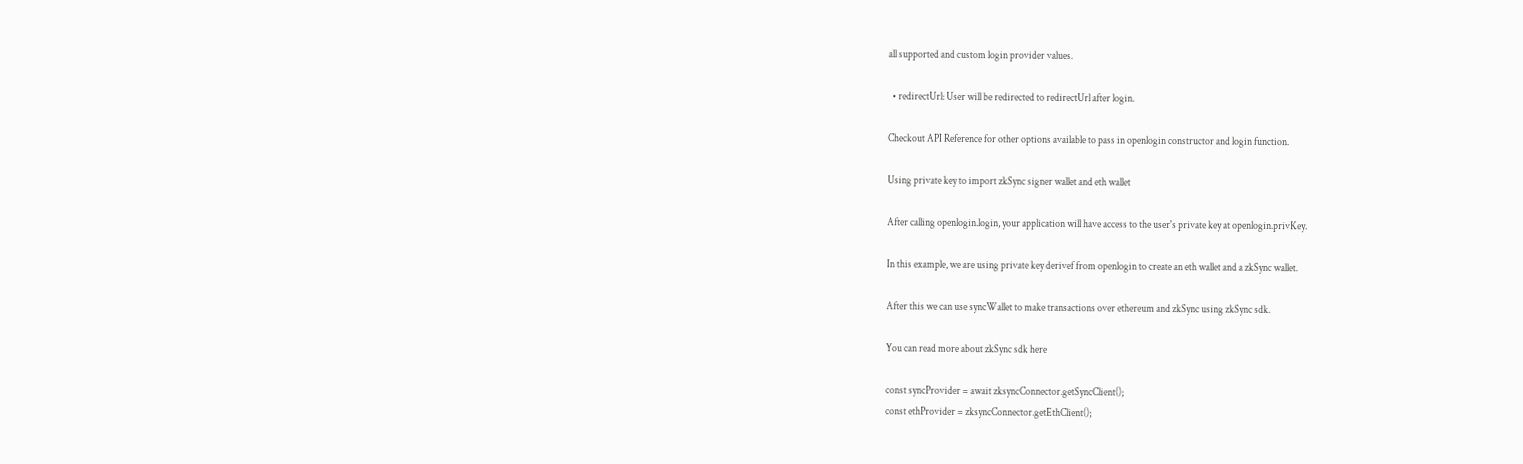all supported and custom login provider values.

  • redirectUrl: User will be redirected to redirectUrl after login.

Checkout API Reference for other options available to pass in openlogin constructor and login function.

Using private key to import zkSync signer wallet and eth wallet

After calling openlogin.login, your application will have access to the user's private key at openlogin.privKey.

In this example, we are using private key derivef from openlogin to create an eth wallet and a zkSync wallet.

After this we can use syncWallet to make transactions over ethereum and zkSync using zkSync sdk.

You can read more about zkSync sdk here

const syncProvider = await zksyncConnector.getSyncClient();
const ethProvider = zksyncConnector.getEthClient();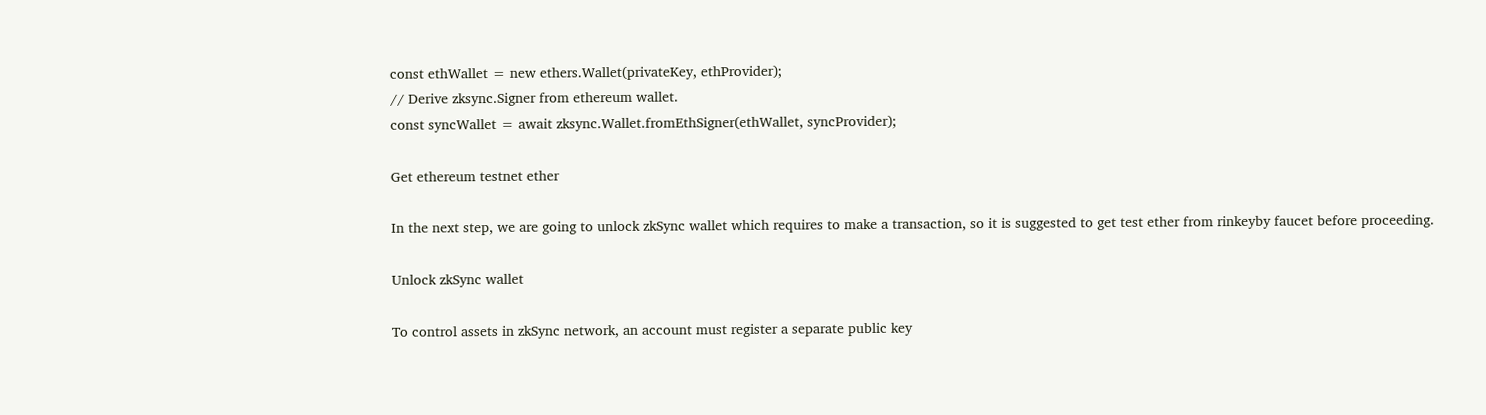const ethWallet = new ethers.Wallet(privateKey, ethProvider);
// Derive zksync.Signer from ethereum wallet.
const syncWallet = await zksync.Wallet.fromEthSigner(ethWallet, syncProvider);

Get ethereum testnet ether

In the next step, we are going to unlock zkSync wallet which requires to make a transaction, so it is suggested to get test ether from rinkeyby faucet before proceeding.

Unlock zkSync wallet

To control assets in zkSync network, an account must register a separate public key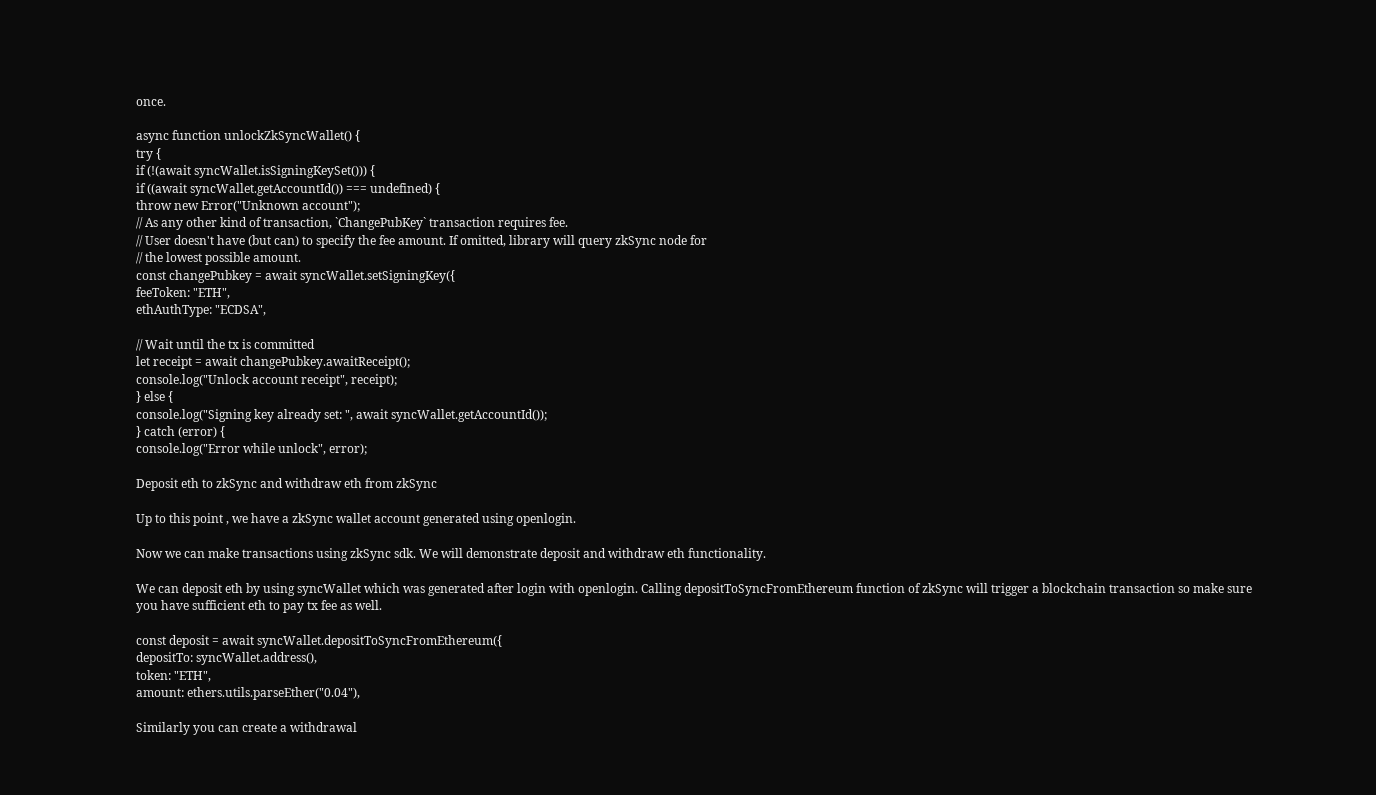once.

async function unlockZkSyncWallet() {
try {
if (!(await syncWallet.isSigningKeySet())) {
if ((await syncWallet.getAccountId()) === undefined) {
throw new Error("Unknown account");
// As any other kind of transaction, `ChangePubKey` transaction requires fee.
// User doesn't have (but can) to specify the fee amount. If omitted, library will query zkSync node for
// the lowest possible amount.
const changePubkey = await syncWallet.setSigningKey({
feeToken: "ETH",
ethAuthType: "ECDSA",

// Wait until the tx is committed
let receipt = await changePubkey.awaitReceipt();
console.log("Unlock account receipt", receipt);
} else {
console.log("Signing key already set: ", await syncWallet.getAccountId());
} catch (error) {
console.log("Error while unlock", error);

Deposit eth to zkSync and withdraw eth from zkSync

Up to this point , we have a zkSync wallet account generated using openlogin.

Now we can make transactions using zkSync sdk. We will demonstrate deposit and withdraw eth functionality.

We can deposit eth by using syncWallet which was generated after login with openlogin. Calling depositToSyncFromEthereum function of zkSync will trigger a blockchain transaction so make sure you have sufficient eth to pay tx fee as well.

const deposit = await syncWallet.depositToSyncFromEthereum({
depositTo: syncWallet.address(),
token: "ETH",
amount: ethers.utils.parseEther("0.04"),

Similarly you can create a withdrawal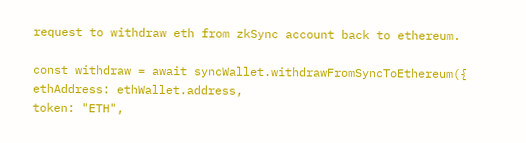request to withdraw eth from zkSync account back to ethereum.

const withdraw = await syncWallet.withdrawFromSyncToEthereum({
ethAddress: ethWallet.address,
token: "ETH",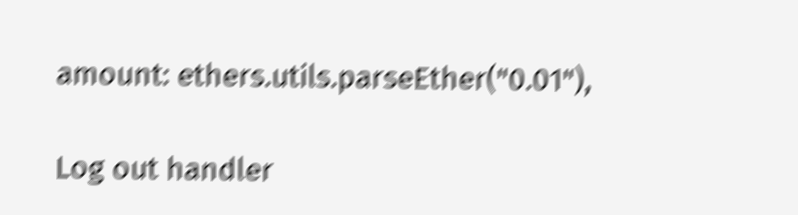amount: ethers.utils.parseEther("0.01"),

Log out handler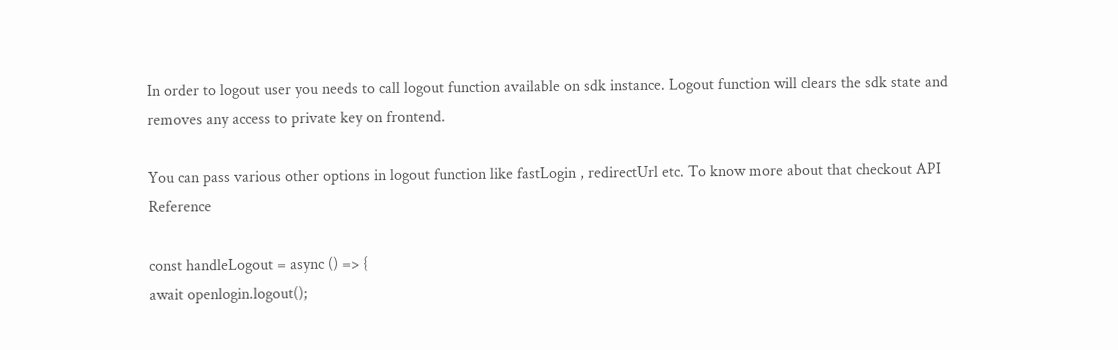In order to logout user you needs to call logout function available on sdk instance. Logout function will clears the sdk state and removes any access to private key on frontend.

You can pass various other options in logout function like fastLogin , redirectUrl etc. To know more about that checkout API Reference

const handleLogout = async () => {
await openlogin.logout();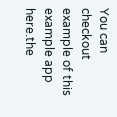You can checkout example of this example app here.the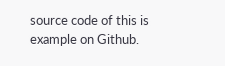source code of this is example on Github.